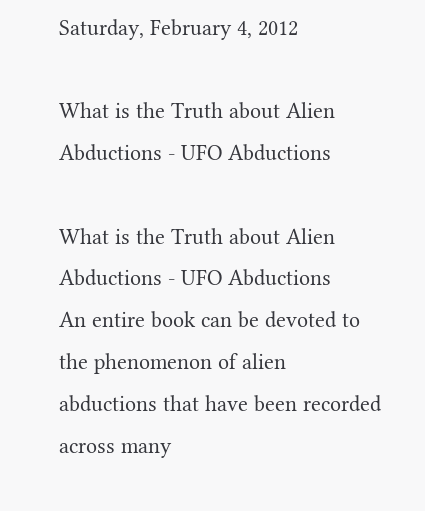Saturday, February 4, 2012

What is the Truth about Alien Abductions - UFO Abductions

What is the Truth about Alien Abductions - UFO Abductions
An entire book can be devoted to the phenomenon of alien abductions that have been recorded across many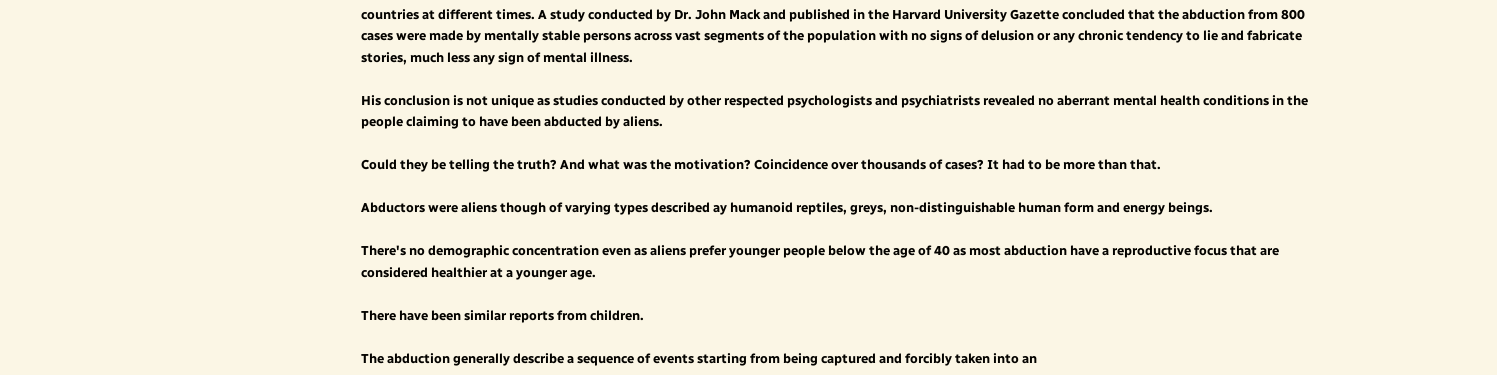countries at different times. A study conducted by Dr. John Mack and published in the Harvard University Gazette concluded that the abduction from 800 cases were made by mentally stable persons across vast segments of the population with no signs of delusion or any chronic tendency to lie and fabricate stories, much less any sign of mental illness.

His conclusion is not unique as studies conducted by other respected psychologists and psychiatrists revealed no aberrant mental health conditions in the people claiming to have been abducted by aliens.

Could they be telling the truth? And what was the motivation? Coincidence over thousands of cases? It had to be more than that.

Abductors were aliens though of varying types described ay humanoid reptiles, greys, non-distinguishable human form and energy beings.

There's no demographic concentration even as aliens prefer younger people below the age of 40 as most abduction have a reproductive focus that are considered healthier at a younger age.

There have been similar reports from children.

The abduction generally describe a sequence of events starting from being captured and forcibly taken into an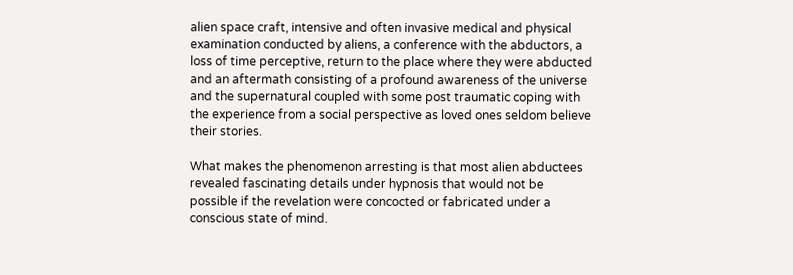alien space craft, intensive and often invasive medical and physical examination conducted by aliens, a conference with the abductors, a loss of time perceptive, return to the place where they were abducted and an aftermath consisting of a profound awareness of the universe and the supernatural coupled with some post traumatic coping with the experience from a social perspective as loved ones seldom believe their stories.

What makes the phenomenon arresting is that most alien abductees revealed fascinating details under hypnosis that would not be possible if the revelation were concocted or fabricated under a conscious state of mind.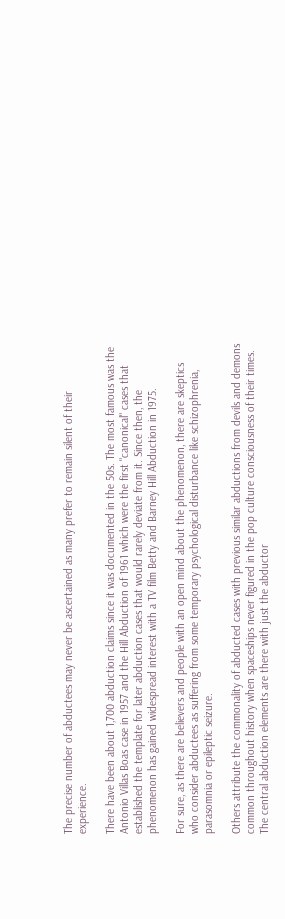The precise number of abductees may never be ascertained as many prefer to remain silent of their experience.

There have been about 1,700 abduction claims since it was documented in the 50s. The most famous was the Antonio Villas Boas case in 1957 and the Hill Abduction of 1961 which were the first "canonical" cases that established the template for later abduction cases that would rarely deviate from it. Since then, the phenomenon has gained widespread interest with a TV film Betty and Barney Hill Abduction in 1975.

For sure, as there are believers and people with an open mind about the phenomenon, there are skeptics who consider abductees as suffering from some temporary psychological disturbance like schizophrenia, parasomnia or epileptic seizure.

Others attribute the commonality of abducted cases with previous similar abductions from devils and demons common throughout history when spaceships never figured in the pop culture consciousness of their times. The central abduction elements are there with just the abductor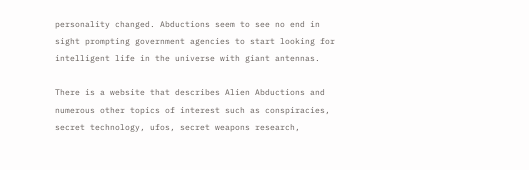personality changed. Abductions seem to see no end in sight prompting government agencies to start looking for intelligent life in the universe with giant antennas.

There is a website that describes Alien Abductions and numerous other topics of interest such as conspiracies, secret technology, ufos, secret weapons research,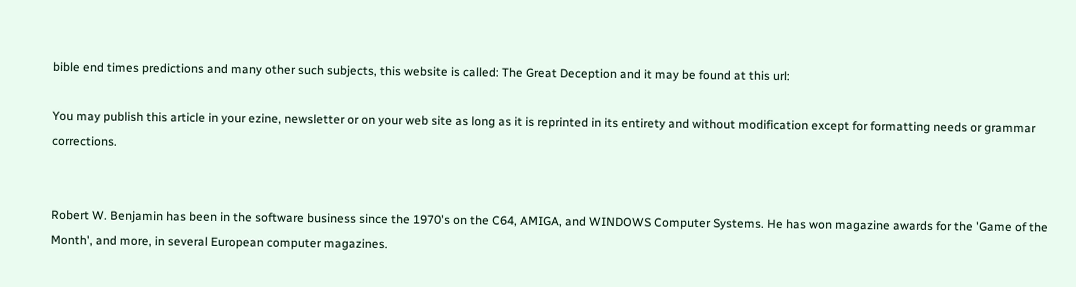bible end times predictions and many other such subjects, this website is called: The Great Deception and it may be found at this url:

You may publish this article in your ezine, newsletter or on your web site as long as it is reprinted in its entirety and without modification except for formatting needs or grammar corrections.


Robert W. Benjamin has been in the software business since the 1970's on the C64, AMIGA, and WINDOWS Computer Systems. He has won magazine awards for the 'Game of the Month', and more, in several European computer magazines.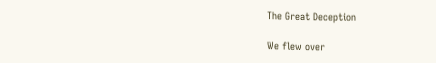The Great Deception

We flew over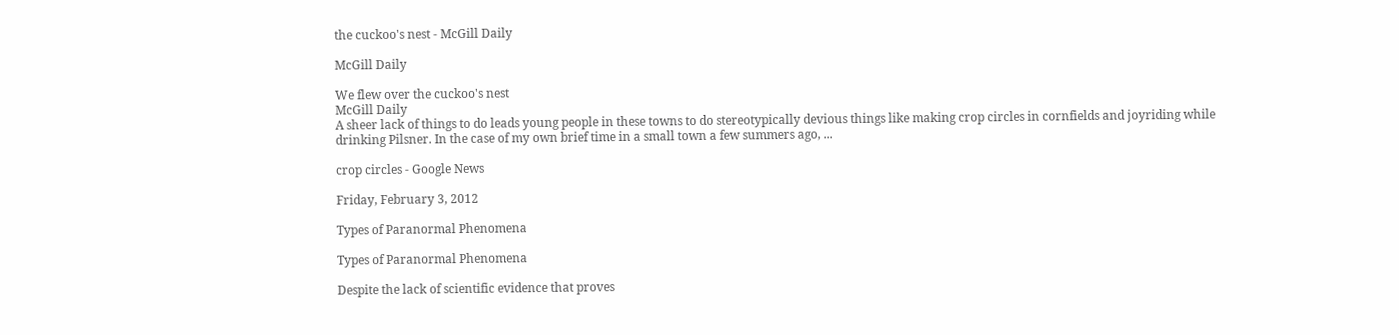the cuckoo's nest - McGill Daily

McGill Daily

We flew over the cuckoo's nest
McGill Daily
A sheer lack of things to do leads young people in these towns to do stereotypically devious things like making crop circles in cornfields and joyriding while drinking Pilsner. In the case of my own brief time in a small town a few summers ago, ...

crop circles - Google News

Friday, February 3, 2012

Types of Paranormal Phenomena

Types of Paranormal Phenomena

Despite the lack of scientific evidence that proves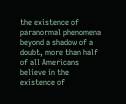the existence of paranormal phenomena beyond a shadow of a doubt, more than half of all Americans believe in the existence of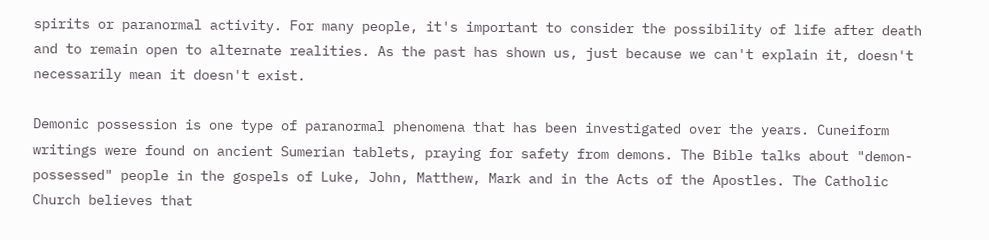spirits or paranormal activity. For many people, it's important to consider the possibility of life after death and to remain open to alternate realities. As the past has shown us, just because we can't explain it, doesn't necessarily mean it doesn't exist.

Demonic possession is one type of paranormal phenomena that has been investigated over the years. Cuneiform writings were found on ancient Sumerian tablets, praying for safety from demons. The Bible talks about "demon-possessed" people in the gospels of Luke, John, Matthew, Mark and in the Acts of the Apostles. The Catholic Church believes that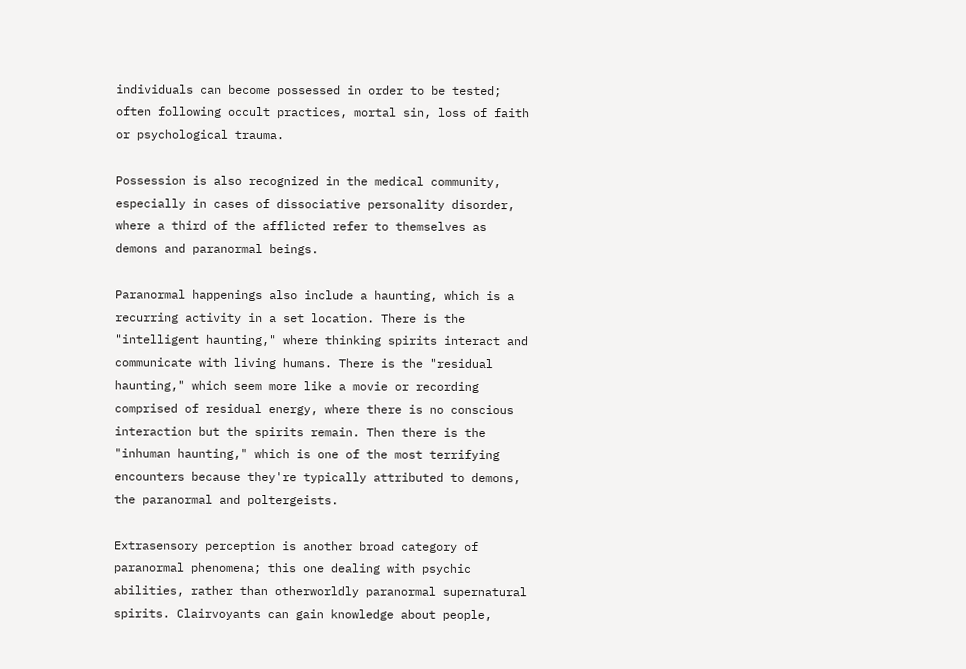individuals can become possessed in order to be tested; often following occult practices, mortal sin, loss of faith or psychological trauma.

Possession is also recognized in the medical community, especially in cases of dissociative personality disorder, where a third of the afflicted refer to themselves as demons and paranormal beings.

Paranormal happenings also include a haunting, which is a recurring activity in a set location. There is the "intelligent haunting," where thinking spirits interact and communicate with living humans. There is the "residual haunting," which seem more like a movie or recording comprised of residual energy, where there is no conscious interaction but the spirits remain. Then there is the "inhuman haunting," which is one of the most terrifying encounters because they're typically attributed to demons, the paranormal and poltergeists.

Extrasensory perception is another broad category of paranormal phenomena; this one dealing with psychic abilities, rather than otherworldly paranormal supernatural spirits. Clairvoyants can gain knowledge about people,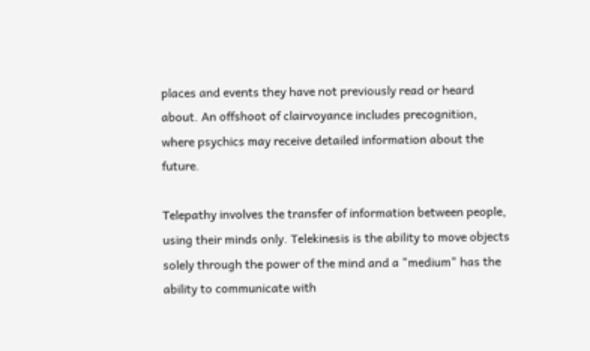places and events they have not previously read or heard about. An offshoot of clairvoyance includes precognition, where psychics may receive detailed information about the future.

Telepathy involves the transfer of information between people, using their minds only. Telekinesis is the ability to move objects solely through the power of the mind and a "medium" has the ability to communicate with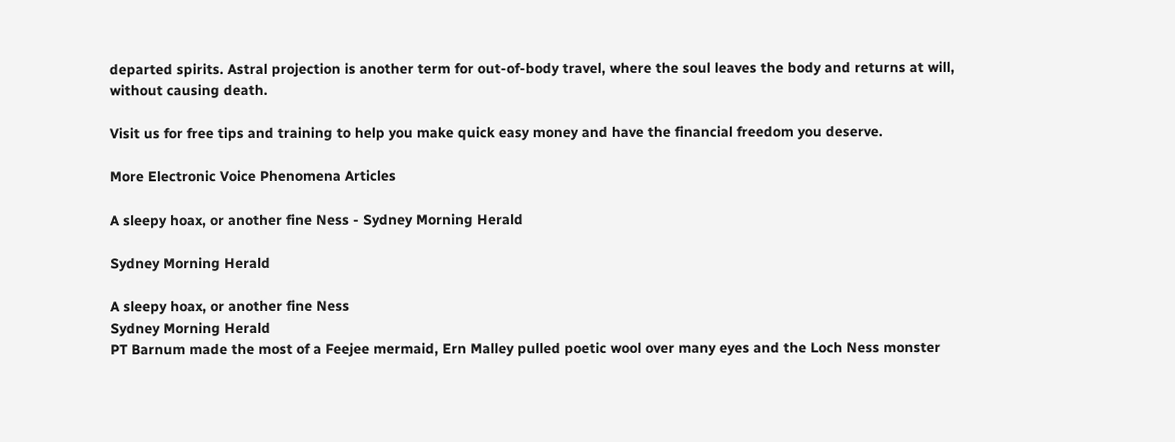departed spirits. Astral projection is another term for out-of-body travel, where the soul leaves the body and returns at will, without causing death.

Visit us for free tips and training to help you make quick easy money and have the financial freedom you deserve.

More Electronic Voice Phenomena Articles

A sleepy hoax, or another fine Ness - Sydney Morning Herald

Sydney Morning Herald

A sleepy hoax, or another fine Ness
Sydney Morning Herald
PT Barnum made the most of a Feejee mermaid, Ern Malley pulled poetic wool over many eyes and the Loch Ness monster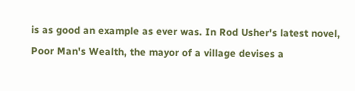is as good an example as ever was. In Rod Usher's latest novel, Poor Man's Wealth, the mayor of a village devises a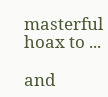masterful hoax to ...

and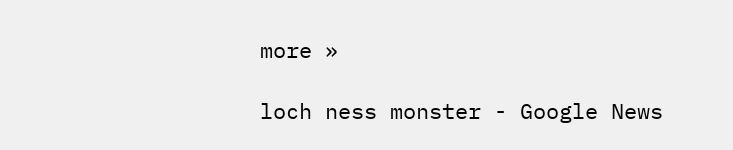more »

loch ness monster - Google News